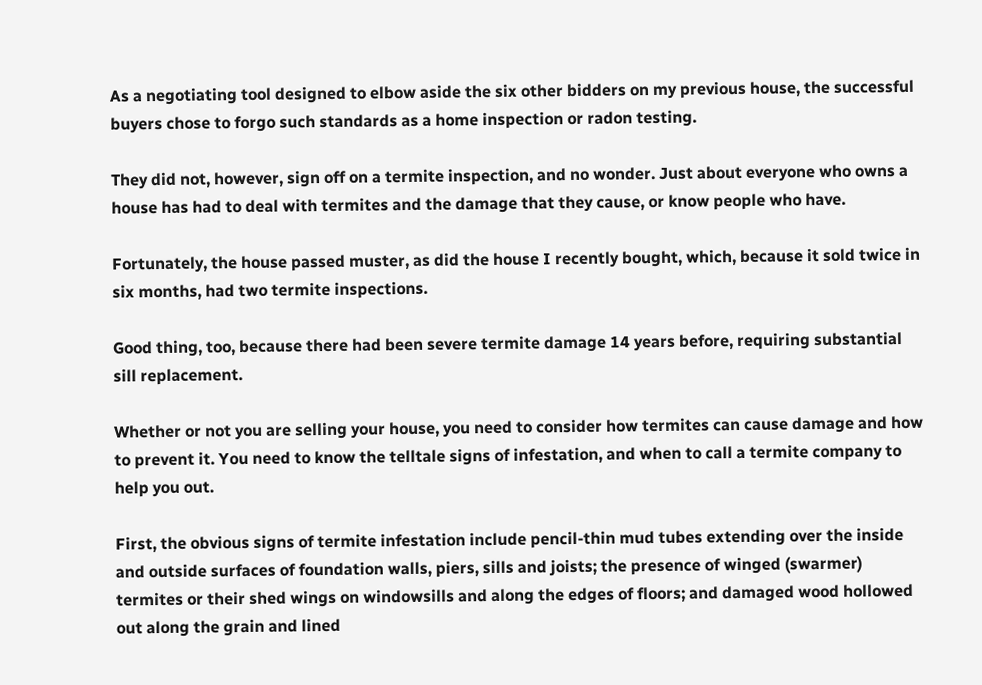As a negotiating tool designed to elbow aside the six other bidders on my previous house, the successful buyers chose to forgo such standards as a home inspection or radon testing.

They did not, however, sign off on a termite inspection, and no wonder. Just about everyone who owns a house has had to deal with termites and the damage that they cause, or know people who have.

Fortunately, the house passed muster, as did the house I recently bought, which, because it sold twice in six months, had two termite inspections.

Good thing, too, because there had been severe termite damage 14 years before, requiring substantial sill replacement.

Whether or not you are selling your house, you need to consider how termites can cause damage and how to prevent it. You need to know the telltale signs of infestation, and when to call a termite company to help you out.

First, the obvious signs of termite infestation include pencil-thin mud tubes extending over the inside and outside surfaces of foundation walls, piers, sills and joists; the presence of winged (swarmer) termites or their shed wings on windowsills and along the edges of floors; and damaged wood hollowed out along the grain and lined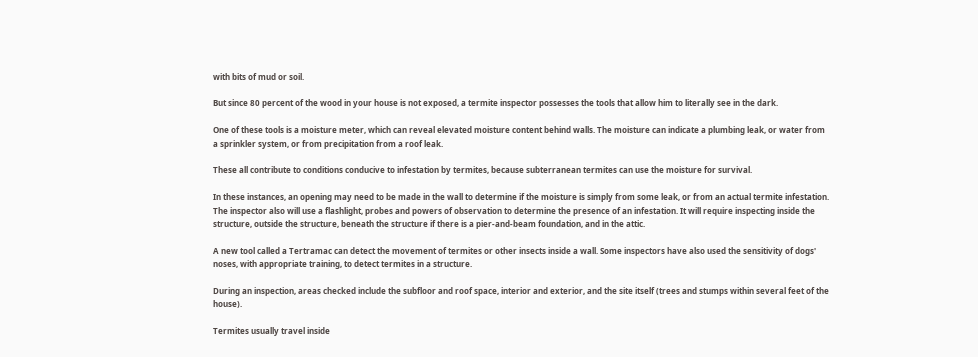with bits of mud or soil.

But since 80 percent of the wood in your house is not exposed, a termite inspector possesses the tools that allow him to literally see in the dark.

One of these tools is a moisture meter, which can reveal elevated moisture content behind walls. The moisture can indicate a plumbing leak, or water from a sprinkler system, or from precipitation from a roof leak.

These all contribute to conditions conducive to infestation by termites, because subterranean termites can use the moisture for survival.

In these instances, an opening may need to be made in the wall to determine if the moisture is simply from some leak, or from an actual termite infestation. The inspector also will use a flashlight, probes and powers of observation to determine the presence of an infestation. It will require inspecting inside the structure, outside the structure, beneath the structure if there is a pier-and-beam foundation, and in the attic.

A new tool called a Tertramac can detect the movement of termites or other insects inside a wall. Some inspectors have also used the sensitivity of dogs' noses, with appropriate training, to detect termites in a structure.

During an inspection, areas checked include the subfloor and roof space, interior and exterior, and the site itself (trees and stumps within several feet of the house).

Termites usually travel inside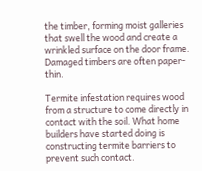the timber, forming moist galleries that swell the wood and create a wrinkled surface on the door frame. Damaged timbers are often paper-thin.

Termite infestation requires wood from a structure to come directly in contact with the soil. What home builders have started doing is constructing termite barriers to prevent such contact.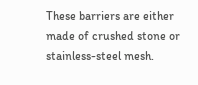These barriers are either made of crushed stone or stainless-steel mesh.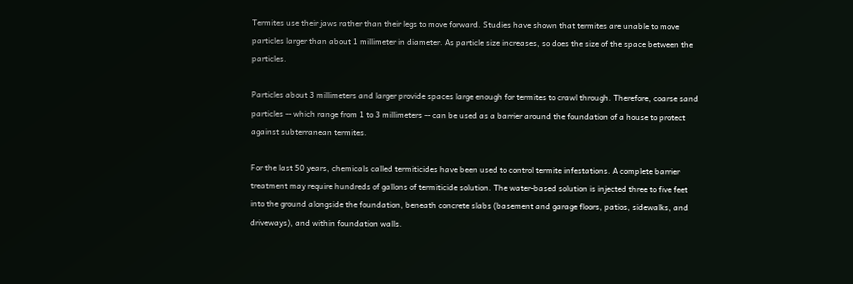Termites use their jaws rather than their legs to move forward. Studies have shown that termites are unable to move particles larger than about 1 millimeter in diameter. As particle size increases, so does the size of the space between the particles.

Particles about 3 millimeters and larger provide spaces large enough for termites to crawl through. Therefore, coarse sand particles -- which range from 1 to 3 millimeters -- can be used as a barrier around the foundation of a house to protect against subterranean termites.

For the last 50 years, chemicals called termiticides have been used to control termite infestations. A complete barrier treatment may require hundreds of gallons of termiticide solution. The water-based solution is injected three to five feet into the ground alongside the foundation, beneath concrete slabs (basement and garage floors, patios, sidewalks, and driveways), and within foundation walls.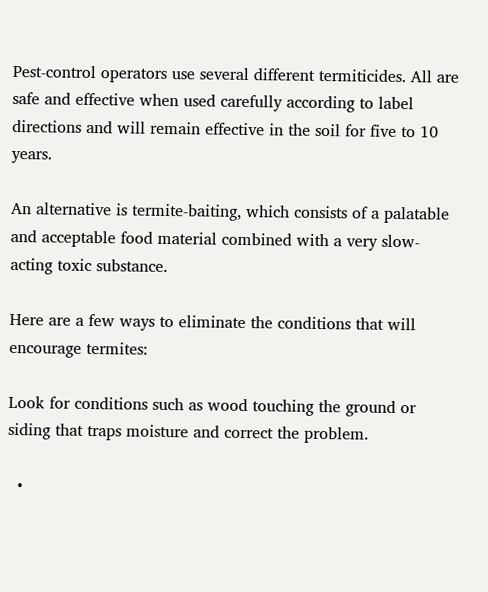Pest-control operators use several different termiticides. All are safe and effective when used carefully according to label directions and will remain effective in the soil for five to 10 years.

An alternative is termite-baiting, which consists of a palatable and acceptable food material combined with a very slow-acting toxic substance.

Here are a few ways to eliminate the conditions that will encourage termites:

Look for conditions such as wood touching the ground or siding that traps moisture and correct the problem.

  •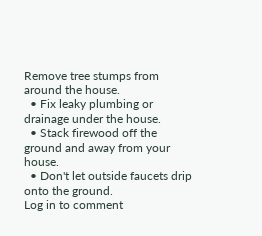Remove tree stumps from around the house.
  • Fix leaky plumbing or drainage under the house.
  • Stack firewood off the ground and away from your house.
  • Don't let outside faucets drip onto the ground.
Log in to comment